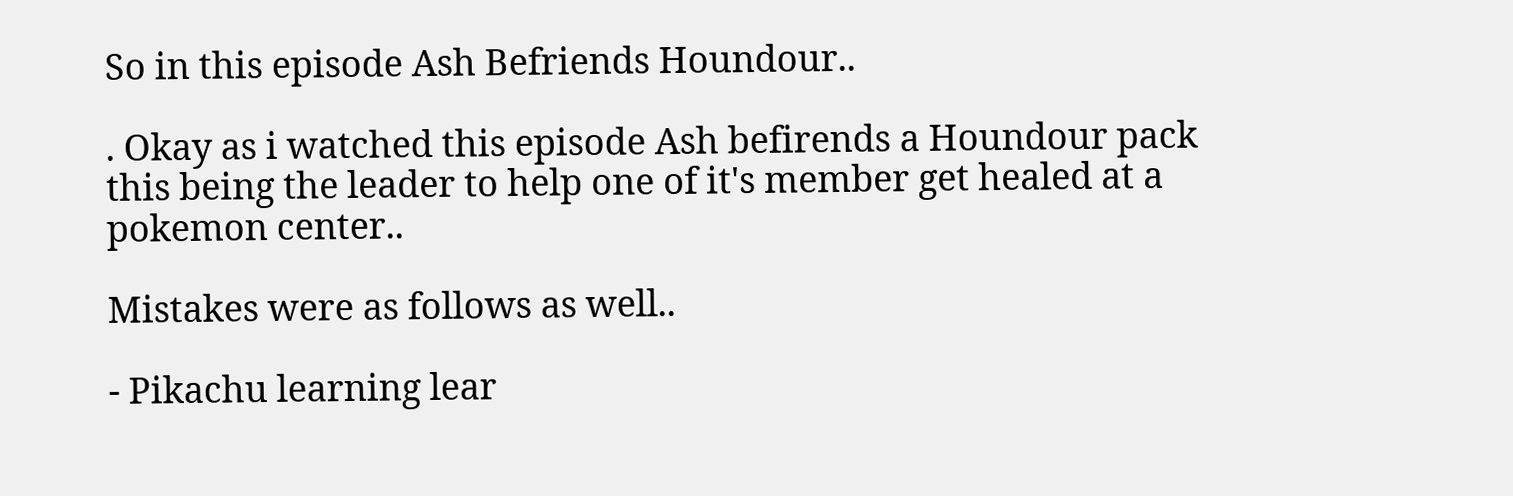So in this episode Ash Befriends Houndour..

. Okay as i watched this episode Ash befirends a Houndour pack this being the leader to help one of it's member get healed at a pokemon center..

Mistakes were as follows as well..

- Pikachu learning lear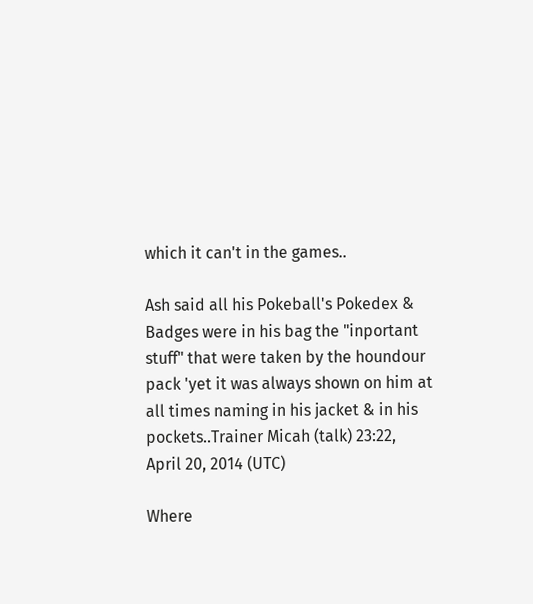which it can't in the games..

Ash said all his Pokeball's Pokedex & Badges were in his bag the "inportant stuff" that were taken by the houndour pack 'yet it was always shown on him at all times naming in his jacket & in his pockets..Trainer Micah (talk) 23:22, April 20, 2014 (UTC)

Where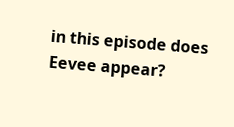in this episode does Eevee appear?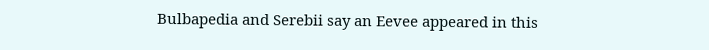Bulbapedia and Serebii say an Eevee appeared in this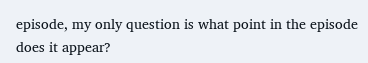episode, my only question is what point in the episode does it appear?